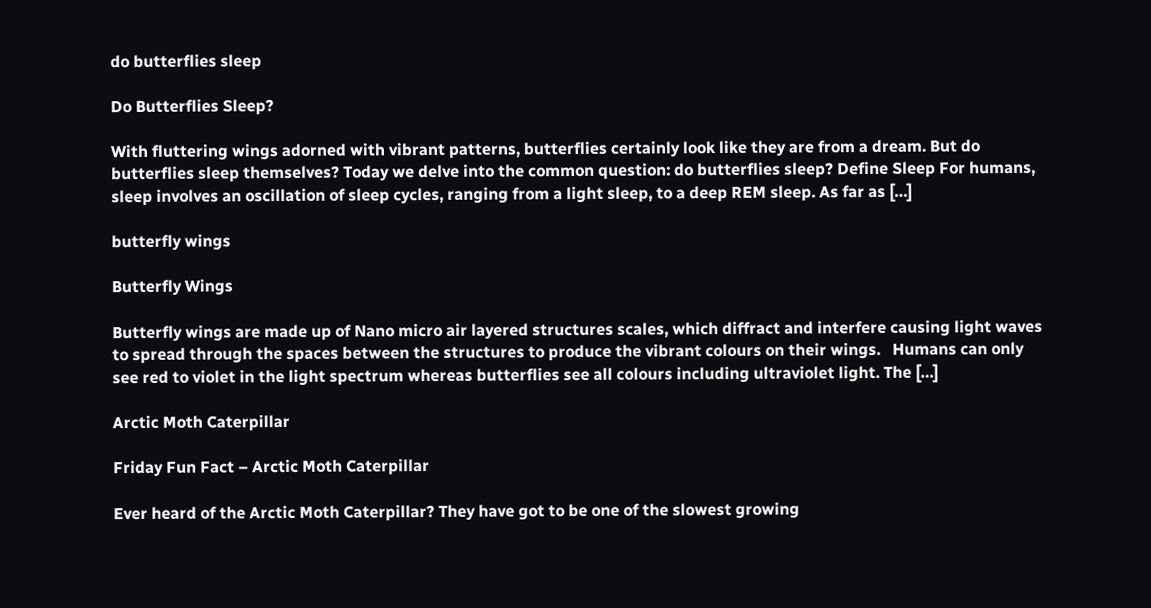do butterflies sleep

Do Butterflies Sleep?

With fluttering wings adorned with vibrant patterns, butterflies certainly look like they are from a dream. But do butterflies sleep themselves? Today we delve into the common question: do butterflies sleep? Define Sleep For humans, sleep involves an oscillation of sleep cycles, ranging from a light sleep, to a deep REM sleep. As far as […]

butterfly wings

Butterfly Wings

Butterfly wings are made up of Nano micro air layered structures scales, which diffract and interfere causing light waves to spread through the spaces between the structures to produce the vibrant colours on their wings.   Humans can only see red to violet in the light spectrum whereas butterflies see all colours including ultraviolet light. The […]

Arctic Moth Caterpillar

Friday Fun Fact – Arctic Moth Caterpillar

Ever heard of the Arctic Moth Caterpillar? They have got to be one of the slowest growing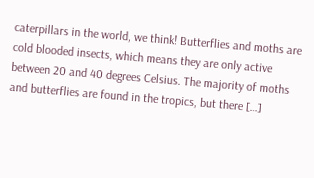caterpillars in the world, we think! Butterflies and moths are cold blooded insects, which means they are only active between 20 and 40 degrees Celsius. The majority of moths and butterflies are found in the tropics, but there […]